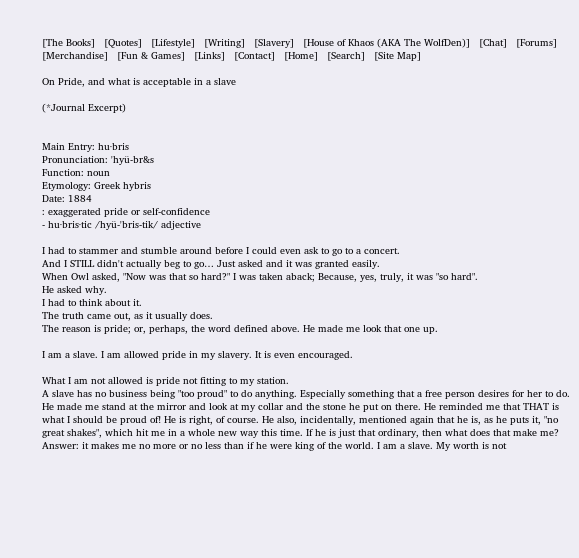[The Books]   [Quotes]   [Lifestyle]   [Writing]   [Slavery]   [House of Khaos (AKA The WolfDen)]   [Chat]   [Forums]   [Merchandise]   [Fun & Games]   [Links]   [Contact]   [Home]   [Search]   [Site Map]

On Pride, and what is acceptable in a slave

(*Journal Excerpt)


Main Entry: hu·bris
Pronunciation: 'hyü-br&s
Function: noun
Etymology: Greek hybris
Date: 1884
: exaggerated pride or self-confidence
- hu·bris·tic /hyü-'bris-tik/ adjective

I had to stammer and stumble around before I could even ask to go to a concert.
And I STILL didn't actually beg to go… Just asked and it was granted easily.
When Owl asked, "Now was that so hard?" I was taken aback; Because, yes, truly, it was "so hard".
He asked why.
I had to think about it.
The truth came out, as it usually does.
The reason is pride; or, perhaps, the word defined above. He made me look that one up.

I am a slave. I am allowed pride in my slavery. It is even encouraged.

What I am not allowed is pride not fitting to my station.
A slave has no business being "too proud" to do anything. Especially something that a free person desires for her to do.
He made me stand at the mirror and look at my collar and the stone he put on there. He reminded me that THAT is what I should be proud of! He is right, of course. He also, incidentally, mentioned again that he is, as he puts it, "no great shakes", which hit me in a whole new way this time. If he is just that ordinary, then what does that make me?
Answer: it makes me no more or no less than if he were king of the world. I am a slave. My worth is not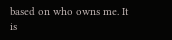based on who owns me. It is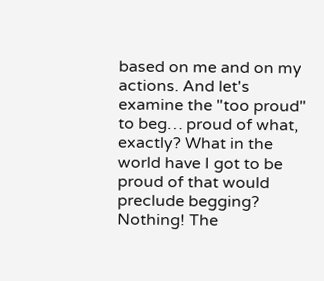based on me and on my actions. And let's examine the "too proud" to beg… proud of what, exactly? What in the world have I got to be proud of that would preclude begging? Nothing! The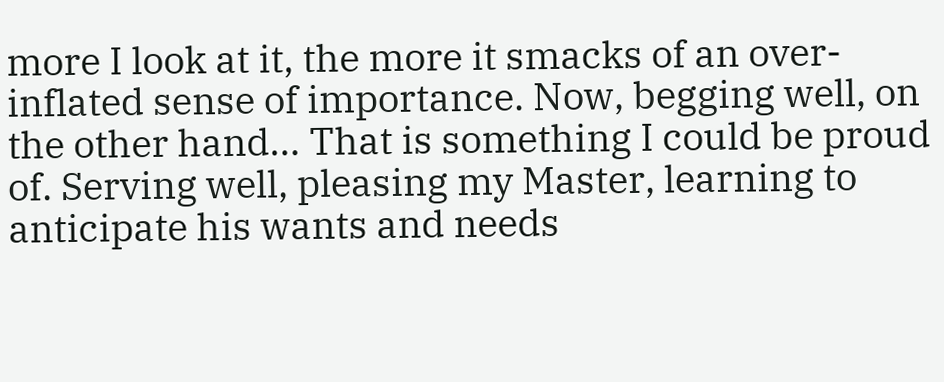more I look at it, the more it smacks of an over-inflated sense of importance. Now, begging well, on the other hand… That is something I could be proud of. Serving well, pleasing my Master, learning to anticipate his wants and needs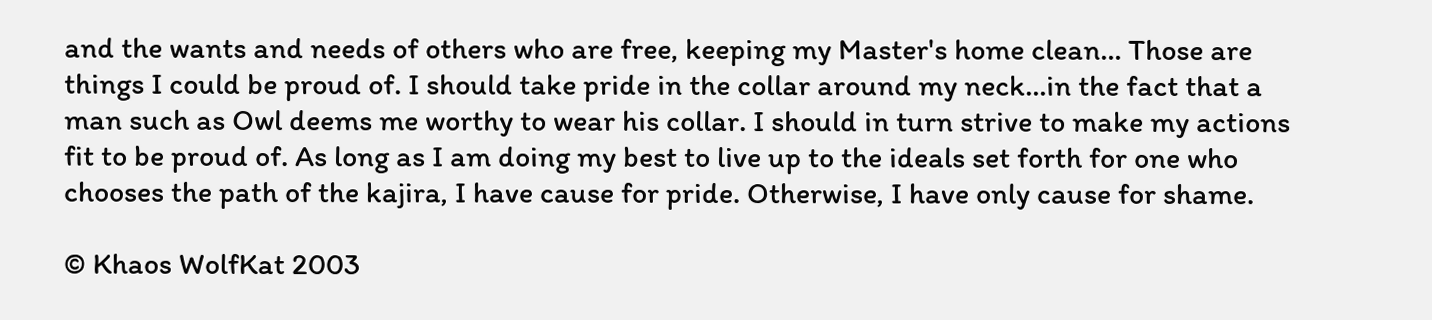and the wants and needs of others who are free, keeping my Master's home clean… Those are things I could be proud of. I should take pride in the collar around my neck…in the fact that a man such as Owl deems me worthy to wear his collar. I should in turn strive to make my actions fit to be proud of. As long as I am doing my best to live up to the ideals set forth for one who chooses the path of the kajira, I have cause for pride. Otherwise, I have only cause for shame.

© Khaos WolfKat 2003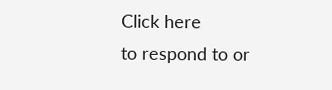Click here
to respond to or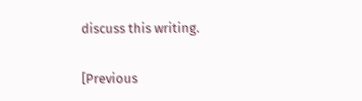discuss this writing.

[Previous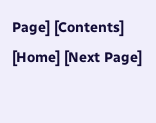Page] [Contents] [Home] [Next Page]